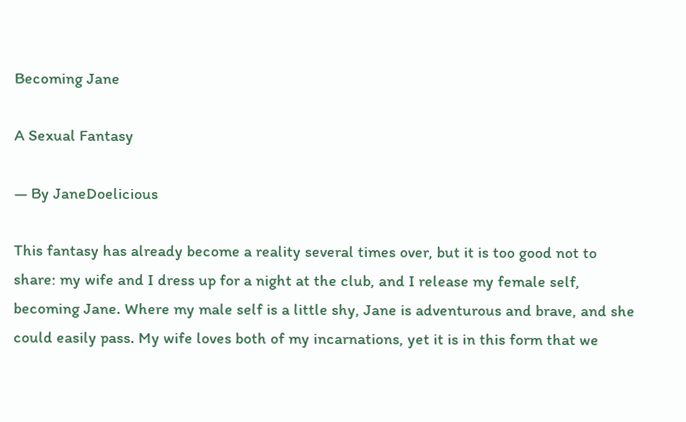Becoming Jane

A Sexual Fantasy

— By JaneDoelicious

This fantasy has already become a reality several times over, but it is too good not to share: my wife and I dress up for a night at the club, and I release my female self, becoming Jane. Where my male self is a little shy, Jane is adventurous and brave, and she could easily pass. My wife loves both of my incarnations, yet it is in this form that we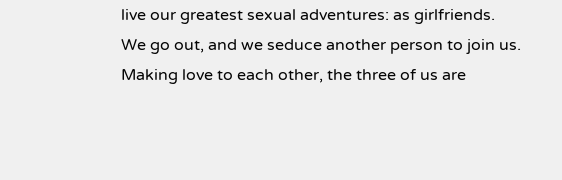live our greatest sexual adventures: as girlfriends.
We go out, and we seduce another person to join us. Making love to each other, the three of us are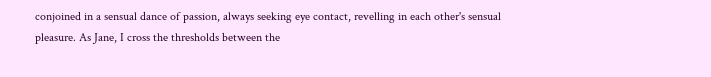conjoined in a sensual dance of passion, always seeking eye contact, revelling in each other's sensual pleasure. As Jane, I cross the thresholds between the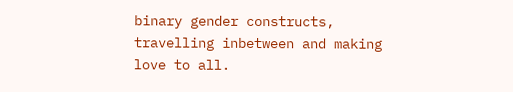binary gender constructs, travelling inbetween and making love to all.